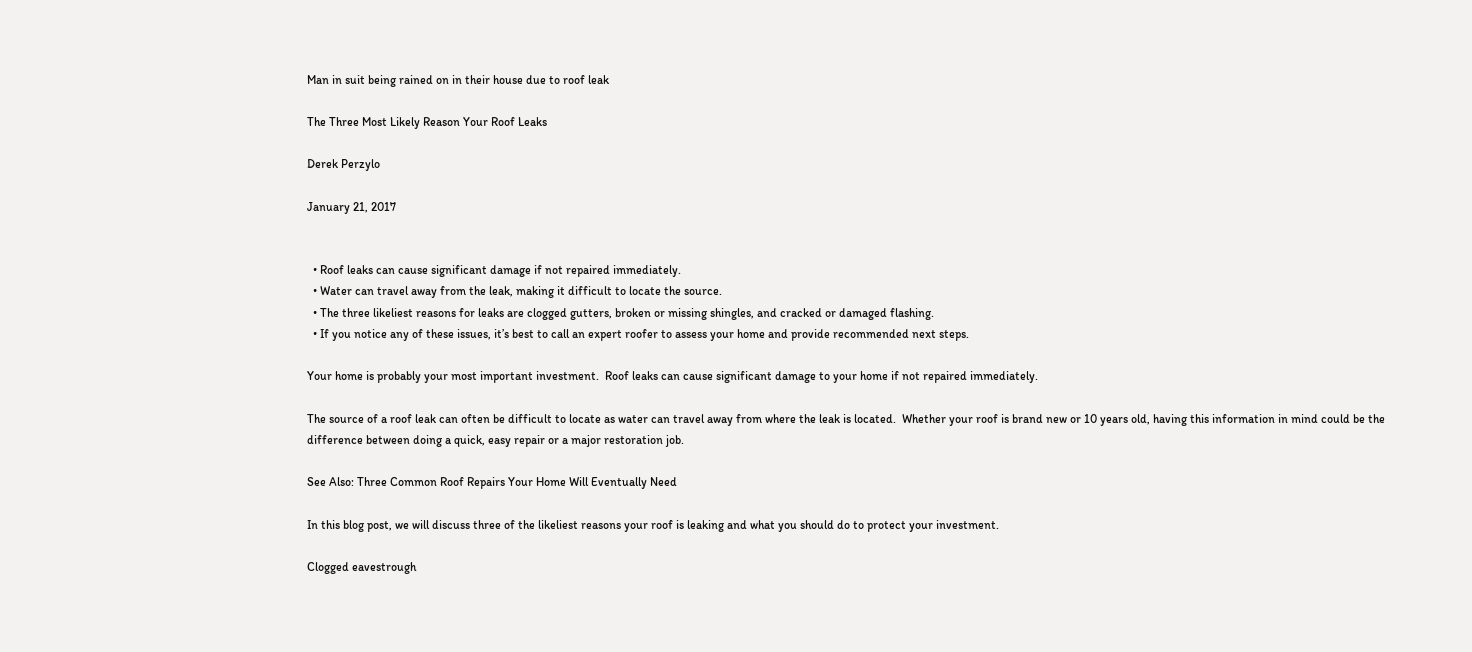Man in suit being rained on in their house due to roof leak

The Three Most Likely Reason Your Roof Leaks

Derek Perzylo

January 21, 2017


  • Roof leaks can cause significant damage if not repaired immediately.
  • Water can travel away from the leak, making it difficult to locate the source.
  • The three likeliest reasons for leaks are clogged gutters, broken or missing shingles, and cracked or damaged flashing.
  • If you notice any of these issues, it’s best to call an expert roofer to assess your home and provide recommended next steps.

Your home is probably your most important investment.  Roof leaks can cause significant damage to your home if not repaired immediately.

The source of a roof leak can often be difficult to locate as water can travel away from where the leak is located.  Whether your roof is brand new or 10 years old, having this information in mind could be the difference between doing a quick, easy repair or a major restoration job.

See Also: Three Common Roof Repairs Your Home Will Eventually Need

In this blog post, we will discuss three of the likeliest reasons your roof is leaking and what you should do to protect your investment.

Clogged eavestrough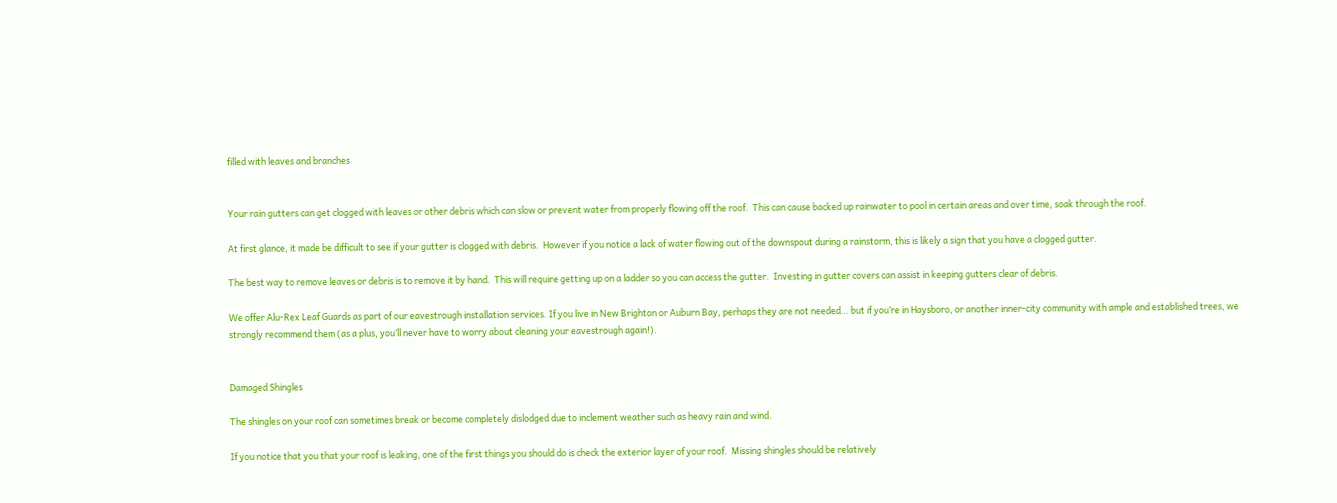filled with leaves and branches


Your rain gutters can get clogged with leaves or other debris which can slow or prevent water from properly flowing off the roof.  This can cause backed up rainwater to pool in certain areas and over time, soak through the roof.

At first glance, it made be difficult to see if your gutter is clogged with debris.  However if you notice a lack of water flowing out of the downspout during a rainstorm, this is likely a sign that you have a clogged gutter.

The best way to remove leaves or debris is to remove it by hand.  This will require getting up on a ladder so you can access the gutter.  Investing in gutter covers can assist in keeping gutters clear of debris.

We offer Alu-Rex Leaf Guards as part of our eavestrough installation services. If you live in New Brighton or Auburn Bay, perhaps they are not needed… but if you’re in Haysboro, or another inner-city community with ample and established trees, we strongly recommend them (as a plus, you’ll never have to worry about cleaning your eavestrough again!).


Damaged Shingles

The shingles on your roof can sometimes break or become completely dislodged due to inclement weather such as heavy rain and wind.

If you notice that you that your roof is leaking, one of the first things you should do is check the exterior layer of your roof.  Missing shingles should be relatively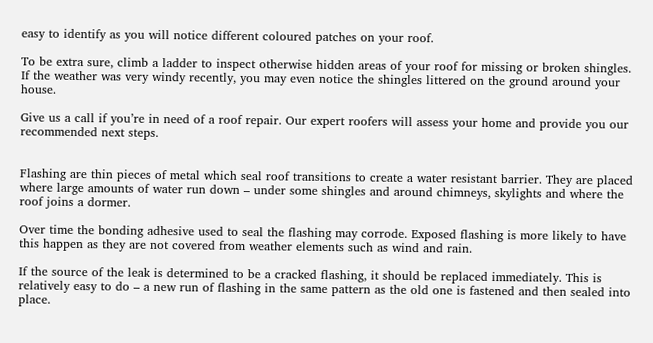easy to identify as you will notice different coloured patches on your roof.

To be extra sure, climb a ladder to inspect otherwise hidden areas of your roof for missing or broken shingles.  If the weather was very windy recently, you may even notice the shingles littered on the ground around your house.

Give us a call if you’re in need of a roof repair. Our expert roofers will assess your home and provide you our recommended next steps.


Flashing are thin pieces of metal which seal roof transitions to create a water resistant barrier. They are placed where large amounts of water run down – under some shingles and around chimneys, skylights and where the roof joins a dormer.

Over time the bonding adhesive used to seal the flashing may corrode. Exposed flashing is more likely to have this happen as they are not covered from weather elements such as wind and rain.

If the source of the leak is determined to be a cracked flashing, it should be replaced immediately. This is relatively easy to do – a new run of flashing in the same pattern as the old one is fastened and then sealed into place.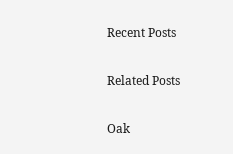Recent Posts

Related Posts

Oak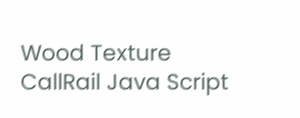Wood Texture
CallRail Java Script